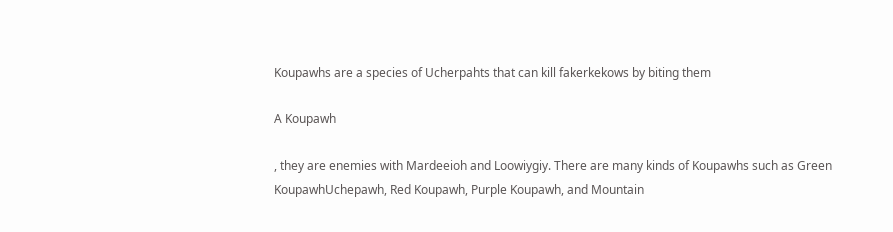Koupawhs are a species of Ucherpahts that can kill fakerkekows by biting them

A Koupawh

, they are enemies with Mardeeioh and Loowiygiy. There are many kinds of Koupawhs such as Green KoupawhUchepawh, Red Koupawh, Purple Koupawh, and Mountain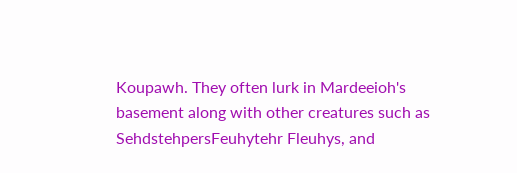Koupawh. They often lurk in Mardeeioh's basement along with other creatures such as SehdstehpersFeuhytehr Fleuhys, and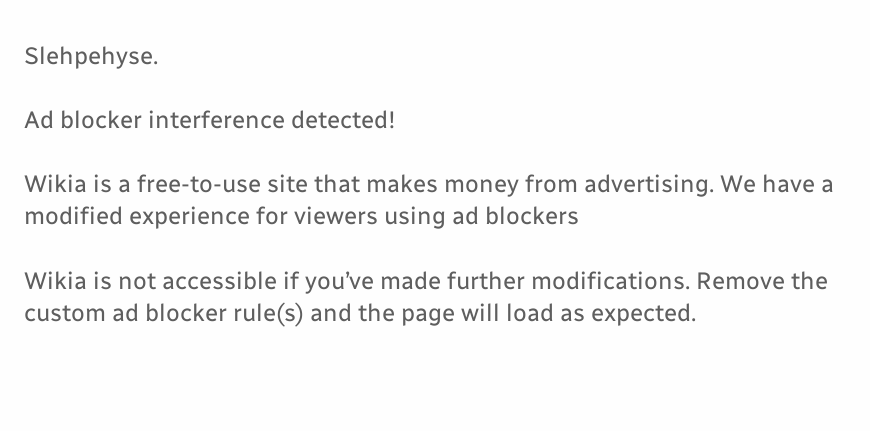Slehpehyse.

Ad blocker interference detected!

Wikia is a free-to-use site that makes money from advertising. We have a modified experience for viewers using ad blockers

Wikia is not accessible if you’ve made further modifications. Remove the custom ad blocker rule(s) and the page will load as expected.